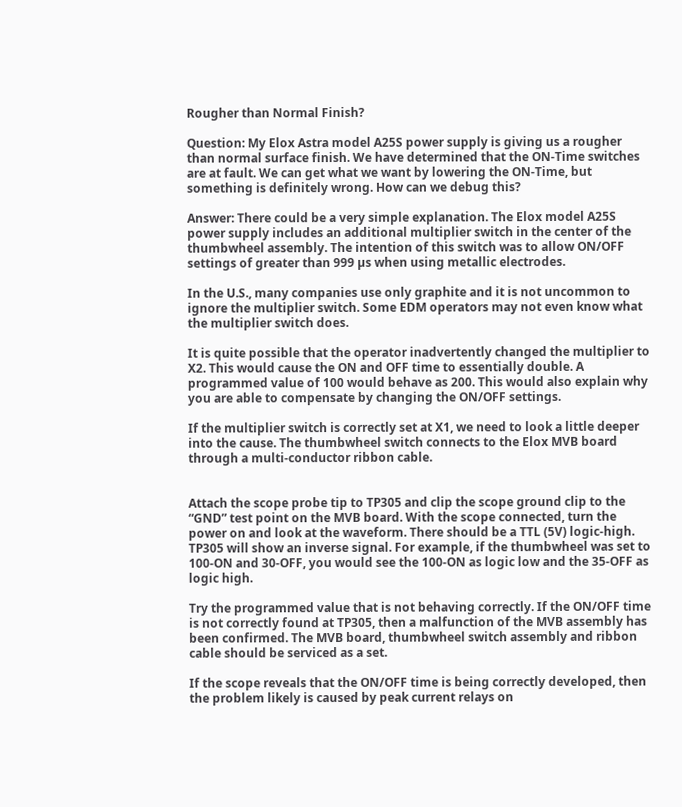Rougher than Normal Finish?

Question: My Elox Astra model A25S power supply is giving us a rougher than normal surface finish. We have determined that the ON-Time switches are at fault. We can get what we want by lowering the ON-Time, but something is definitely wrong. How can we debug this?

Answer: There could be a very simple explanation. The Elox model A25S power supply includes an additional multiplier switch in the center of the thumbwheel assembly. The intention of this switch was to allow ON/OFF settings of greater than 999 µs when using metallic electrodes.

In the U.S., many companies use only graphite and it is not uncommon to ignore the multiplier switch. Some EDM operators may not even know what the multiplier switch does.

It is quite possible that the operator inadvertently changed the multiplier to X2. This would cause the ON and OFF time to essentially double. A programmed value of 100 would behave as 200. This would also explain why you are able to compensate by changing the ON/OFF settings.

If the multiplier switch is correctly set at X1, we need to look a little deeper into the cause. The thumbwheel switch connects to the Elox MVB board through a multi-conductor ribbon cable.


Attach the scope probe tip to TP305 and clip the scope ground clip to the “GND” test point on the MVB board. With the scope connected, turn the power on and look at the waveform. There should be a TTL (5V) logic-high. TP305 will show an inverse signal. For example, if the thumbwheel was set to 100-ON and 30-OFF, you would see the 100-ON as logic low and the 35-OFF as logic high.

Try the programmed value that is not behaving correctly. If the ON/OFF time is not correctly found at TP305, then a malfunction of the MVB assembly has been confirmed. The MVB board, thumbwheel switch assembly and ribbon cable should be serviced as a set.

If the scope reveals that the ON/OFF time is being correctly developed, then the problem likely is caused by peak current relays on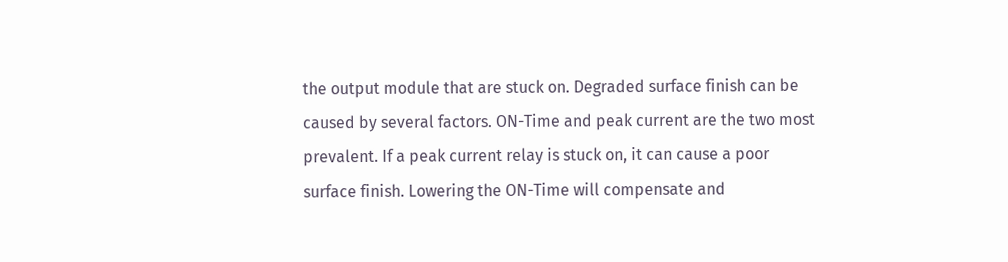the output module that are stuck on. Degraded surface finish can be caused by several factors. ON-Time and peak current are the two most prevalent. If a peak current relay is stuck on, it can cause a poor surface finish. Lowering the ON-Time will compensate and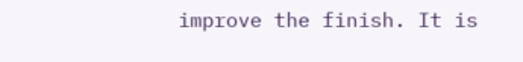improve the finish. It is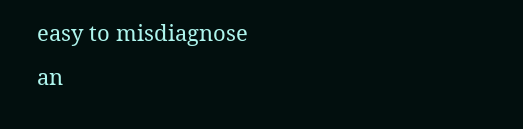easy to misdiagnose an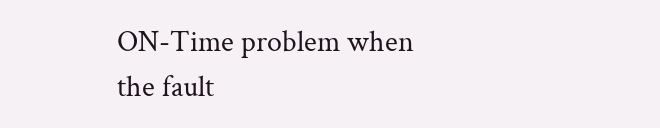ON-Time problem when the fault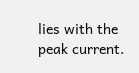lies with the peak current.